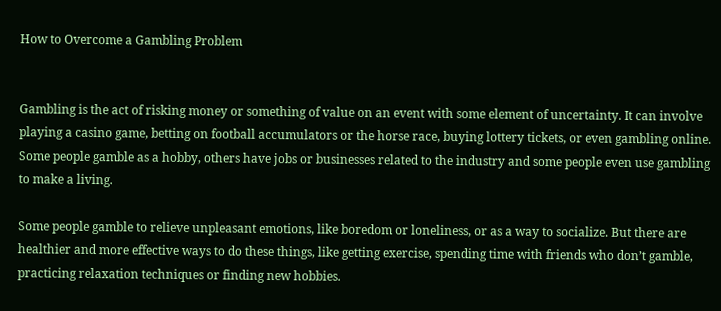How to Overcome a Gambling Problem


Gambling is the act of risking money or something of value on an event with some element of uncertainty. It can involve playing a casino game, betting on football accumulators or the horse race, buying lottery tickets, or even gambling online. Some people gamble as a hobby, others have jobs or businesses related to the industry and some people even use gambling to make a living.

Some people gamble to relieve unpleasant emotions, like boredom or loneliness, or as a way to socialize. But there are healthier and more effective ways to do these things, like getting exercise, spending time with friends who don’t gamble, practicing relaxation techniques or finding new hobbies.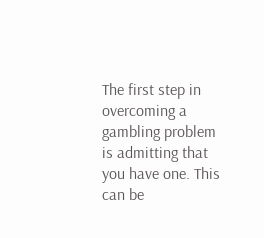The first step in overcoming a gambling problem is admitting that you have one. This can be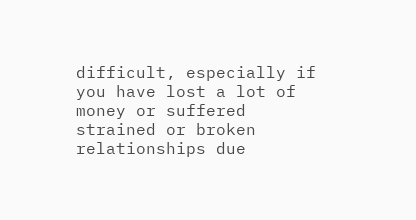difficult, especially if you have lost a lot of money or suffered strained or broken relationships due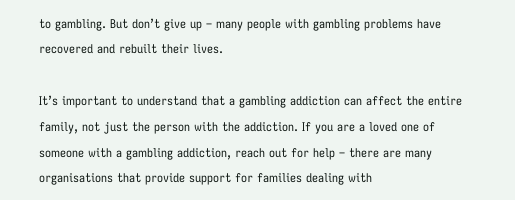to gambling. But don’t give up – many people with gambling problems have recovered and rebuilt their lives.

It’s important to understand that a gambling addiction can affect the entire family, not just the person with the addiction. If you are a loved one of someone with a gambling addiction, reach out for help – there are many organisations that provide support for families dealing with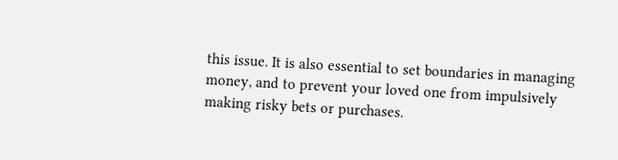this issue. It is also essential to set boundaries in managing money, and to prevent your loved one from impulsively making risky bets or purchases.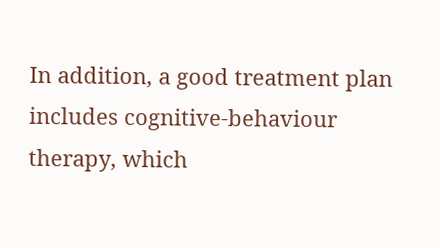In addition, a good treatment plan includes cognitive-behaviour therapy, which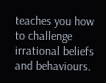teaches you how to challenge irrational beliefs and behaviours.